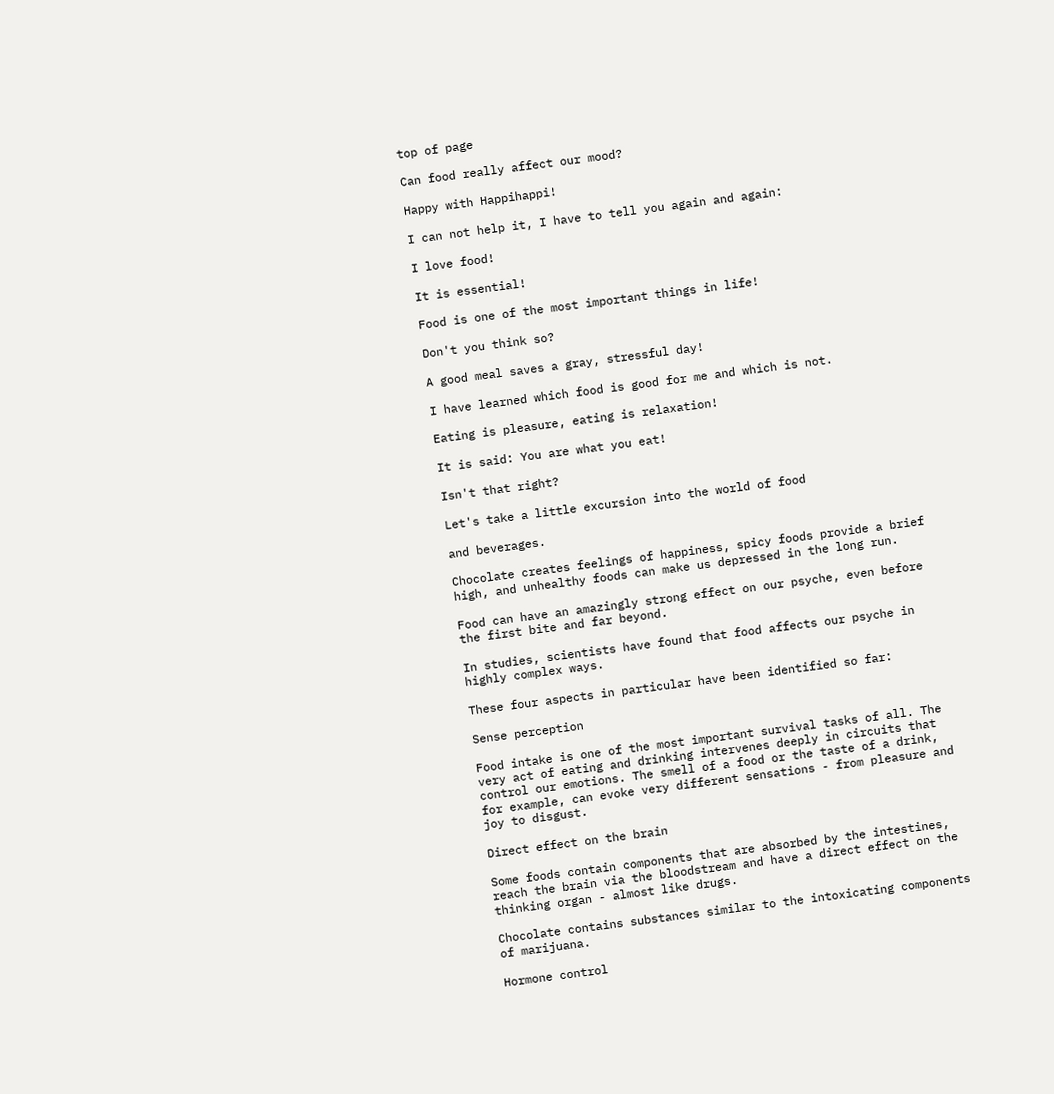top of page

Can food really affect our mood?

Happy with Happihappi!

I can not help it, I have to tell you again and again:

I love food!

It is essential!

Food is one of the most important things in life!

Don't you think so?

A good meal saves a gray, stressful day!

I have learned which food is good for me and which is not.

Eating is pleasure, eating is relaxation!

It is said: You are what you eat!

Isn't that right?

Let's take a little excursion into the world of food

and beverages.

Chocolate creates feelings of happiness, spicy foods provide a brief high, and unhealthy foods can make us depressed in the long run.

Food can have an amazingly strong effect on our psyche, even before the first bite and far beyond.

In studies, scientists have found that food affects our psyche in highly complex ways.

These four aspects in particular have been identified so far:

Sense perception

Food intake is one of the most important survival tasks of all. The very act of eating and drinking intervenes deeply in circuits that control our emotions. The smell of a food or the taste of a drink, for example, can evoke very different sensations - from pleasure and joy to disgust.

Direct effect on the brain

Some foods contain components that are absorbed by the intestines, reach the brain via the bloodstream and have a direct effect on the thinking organ - almost like drugs.

Chocolate contains substances similar to the intoxicating components of marijuana.

Hormone control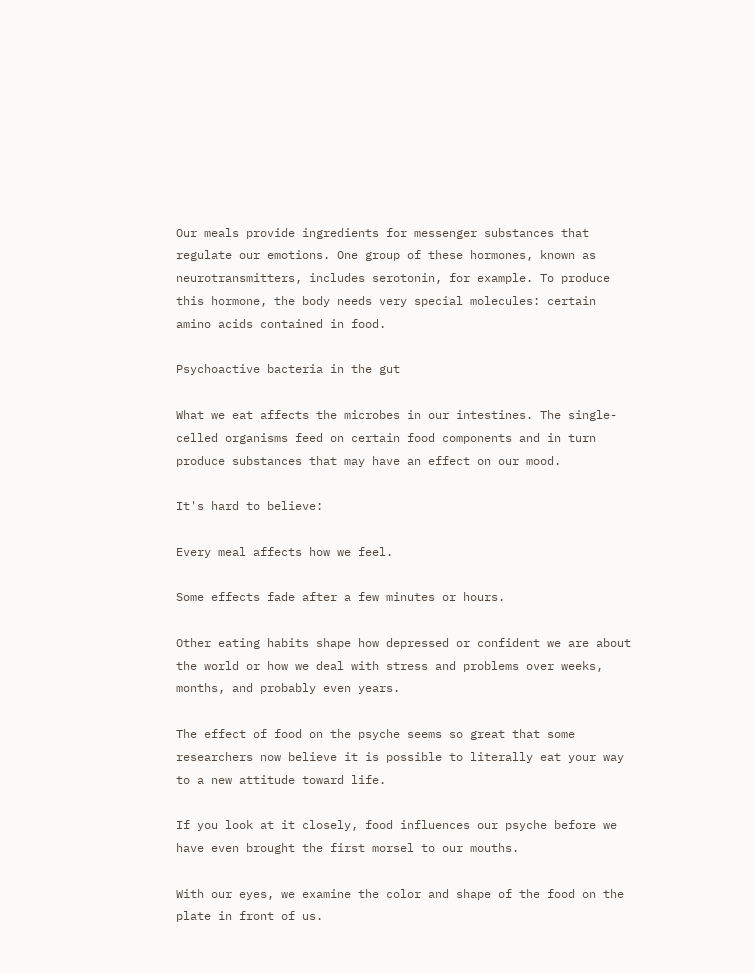Our meals provide ingredients for messenger substances that regulate our emotions. One group of these hormones, known as neurotransmitters, includes serotonin, for example. To produce this hormone, the body needs very special molecules: certain amino acids contained in food.

Psychoactive bacteria in the gut

What we eat affects the microbes in our intestines. The single-celled organisms feed on certain food components and in turn produce substances that may have an effect on our mood.

It's hard to believe:

Every meal affects how we feel.

Some effects fade after a few minutes or hours.

Other eating habits shape how depressed or confident we are about the world or how we deal with stress and problems over weeks, months, and probably even years.

The effect of food on the psyche seems so great that some researchers now believe it is possible to literally eat your way to a new attitude toward life.

If you look at it closely, food influences our psyche before we have even brought the first morsel to our mouths.

With our eyes, we examine the color and shape of the food on the plate in front of us.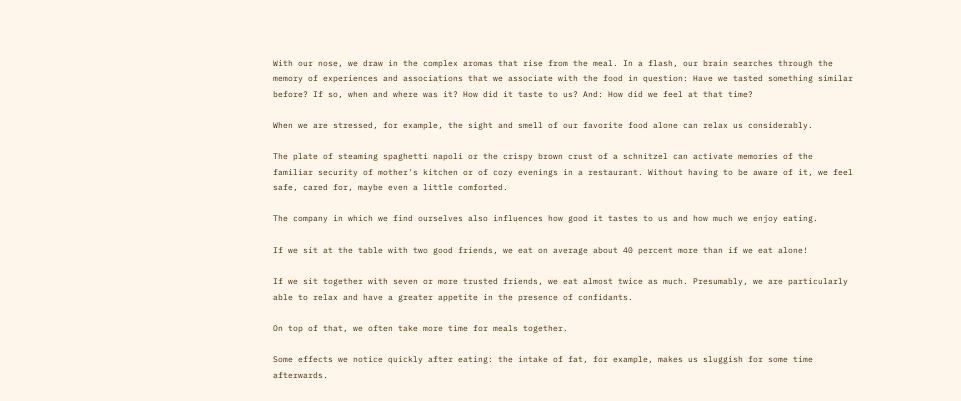With our nose, we draw in the complex aromas that rise from the meal. In a flash, our brain searches through the memory of experiences and associations that we associate with the food in question: Have we tasted something similar before? If so, when and where was it? How did it taste to us? And: How did we feel at that time?

When we are stressed, for example, the sight and smell of our favorite food alone can relax us considerably.

The plate of steaming spaghetti napoli or the crispy brown crust of a schnitzel can activate memories of the familiar security of mother's kitchen or of cozy evenings in a restaurant. Without having to be aware of it, we feel safe, cared for, maybe even a little comforted.

The company in which we find ourselves also influences how good it tastes to us and how much we enjoy eating.

If we sit at the table with two good friends, we eat on average about 40 percent more than if we eat alone!

If we sit together with seven or more trusted friends, we eat almost twice as much. Presumably, we are particularly able to relax and have a greater appetite in the presence of confidants.

On top of that, we often take more time for meals together.

Some effects we notice quickly after eating: the intake of fat, for example, makes us sluggish for some time afterwards.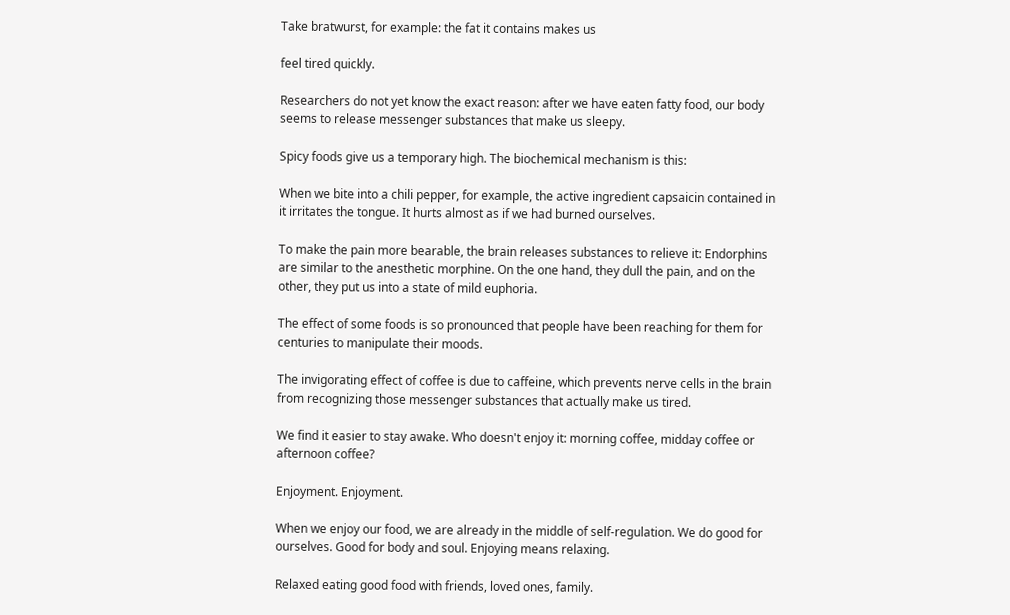Take bratwurst, for example: the fat it contains makes us

feel tired quickly.

Researchers do not yet know the exact reason: after we have eaten fatty food, our body seems to release messenger substances that make us sleepy.

Spicy foods give us a temporary high. The biochemical mechanism is this:

When we bite into a chili pepper, for example, the active ingredient capsaicin contained in it irritates the tongue. It hurts almost as if we had burned ourselves.

To make the pain more bearable, the brain releases substances to relieve it: Endorphins are similar to the anesthetic morphine. On the one hand, they dull the pain, and on the other, they put us into a state of mild euphoria.

The effect of some foods is so pronounced that people have been reaching for them for centuries to manipulate their moods.

The invigorating effect of coffee is due to caffeine, which prevents nerve cells in the brain from recognizing those messenger substances that actually make us tired.

We find it easier to stay awake. Who doesn't enjoy it: morning coffee, midday coffee or afternoon coffee?

Enjoyment. Enjoyment.

When we enjoy our food, we are already in the middle of self-regulation. We do good for ourselves. Good for body and soul. Enjoying means relaxing.

Relaxed eating good food with friends, loved ones, family.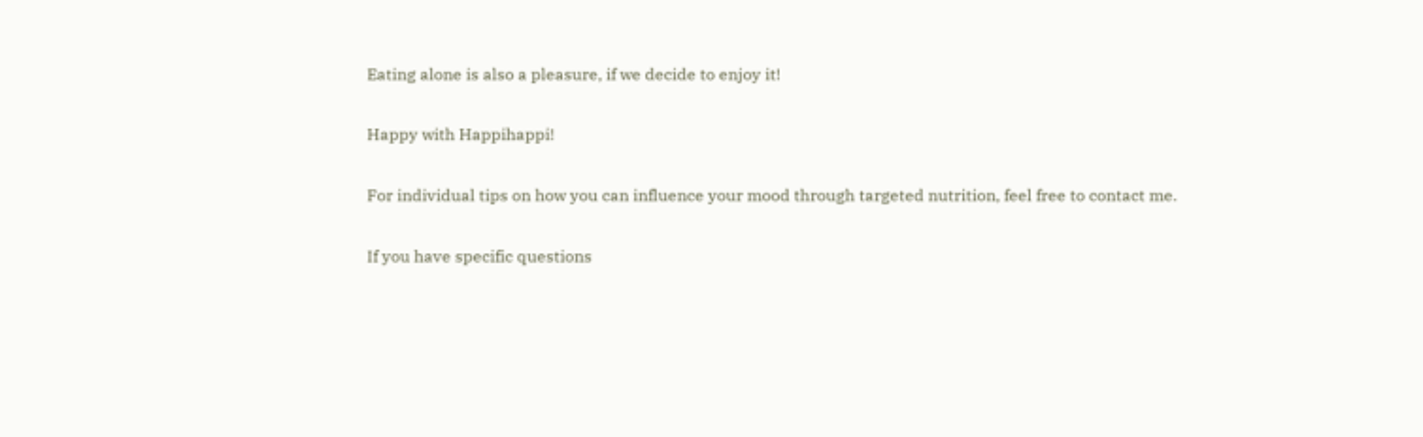Eating alone is also a pleasure, if we decide to enjoy it!

Happy with Happihappi!

For individual tips on how you can influence your mood through targeted nutrition, feel free to contact me.

If you have specific questions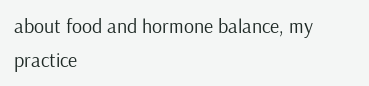about food and hormone balance, my practice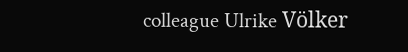colleague Ulrike Völker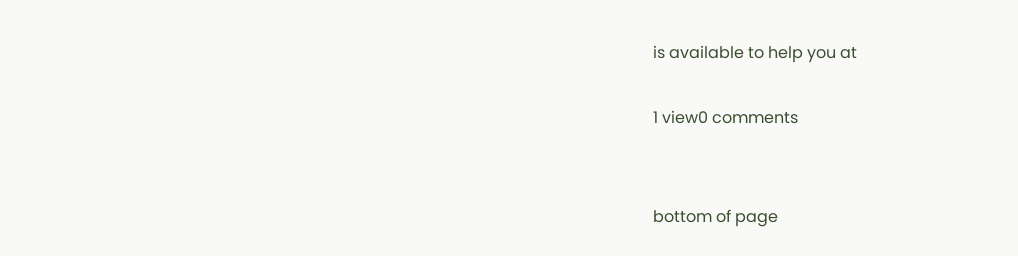is available to help you at

1 view0 comments


bottom of page